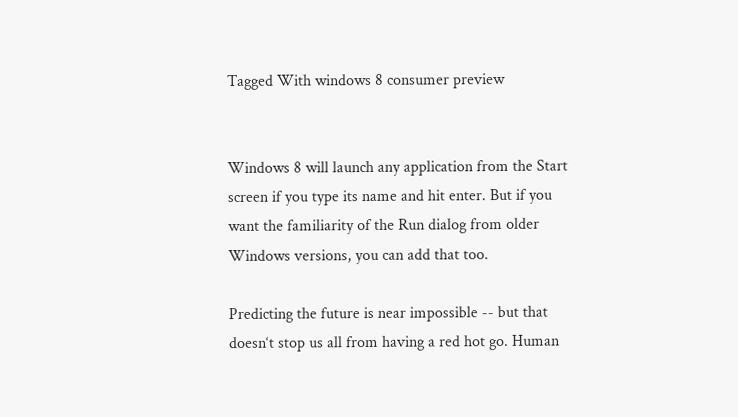Tagged With windows 8 consumer preview


Windows 8 will launch any application from the Start screen if you type its name and hit enter. But if you want the familiarity of the Run dialog from older Windows versions, you can add that too.

Predicting the future is near impossible -- but that doesn‘t stop us all from having a red hot go. Human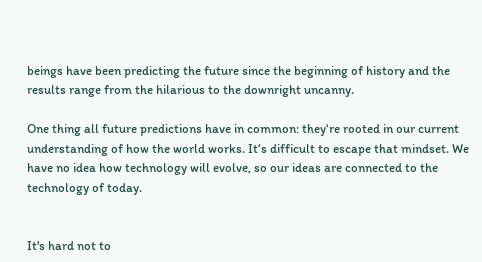beings have been predicting the future since the beginning of history and the results range from the hilarious to the downright uncanny.

One thing all future predictions have in common: they‘re rooted in our current understanding of how the world works. It‘s difficult to escape that mindset. We have no idea how technology will evolve, so our ideas are connected to the technology of today.


It's hard not to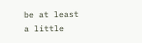be at least a little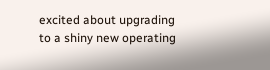excited about upgrading to a shiny new operating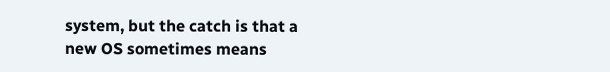system, but the catch is that a new OS sometimes means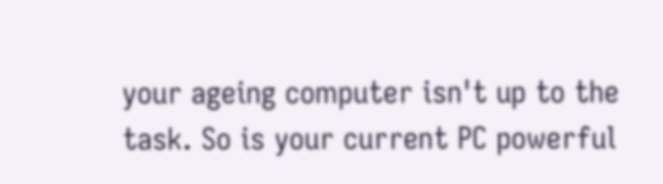your ageing computer isn't up to the task. So is your current PC powerful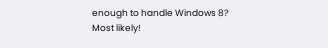enough to handle Windows 8? Most likely!